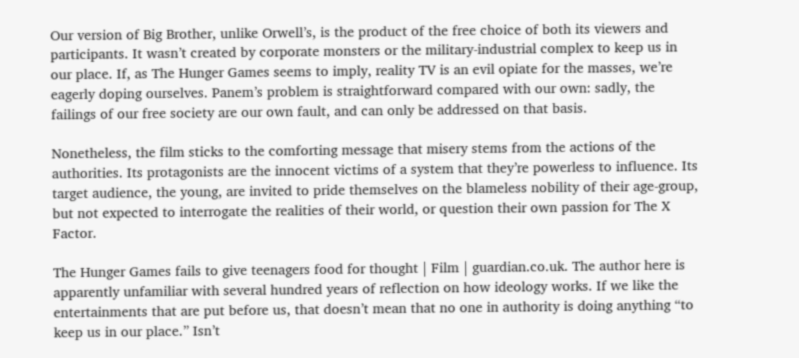Our version of Big Brother, unlike Orwell’s, is the product of the free choice of both its viewers and participants. It wasn’t created by corporate monsters or the military-industrial complex to keep us in our place. If, as The Hunger Games seems to imply, reality TV is an evil opiate for the masses, we’re eagerly doping ourselves. Panem’s problem is straightforward compared with our own: sadly, the failings of our free society are our own fault, and can only be addressed on that basis.

Nonetheless, the film sticks to the comforting message that misery stems from the actions of the authorities. Its protagonists are the innocent victims of a system that they’re powerless to influence. Its target audience, the young, are invited to pride themselves on the blameless nobility of their age-group, but not expected to interrogate the realities of their world, or question their own passion for The X Factor.

The Hunger Games fails to give teenagers food for thought | Film | guardian.co.uk. The author here is apparently unfamiliar with several hundred years of reflection on how ideology works. If we like the entertainments that are put before us, that doesn’t mean that no one in authority is doing anything “to keep us in our place.” Isn’t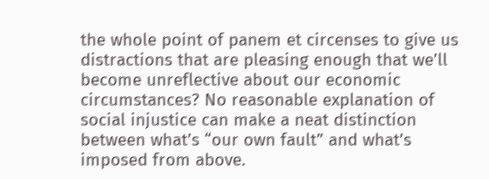the whole point of panem et circenses to give us distractions that are pleasing enough that we’ll become unreflective about our economic circumstances? No reasonable explanation of social injustice can make a neat distinction between what’s “our own fault” and what’s imposed from above.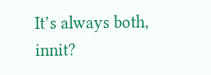It’s always both, innit?